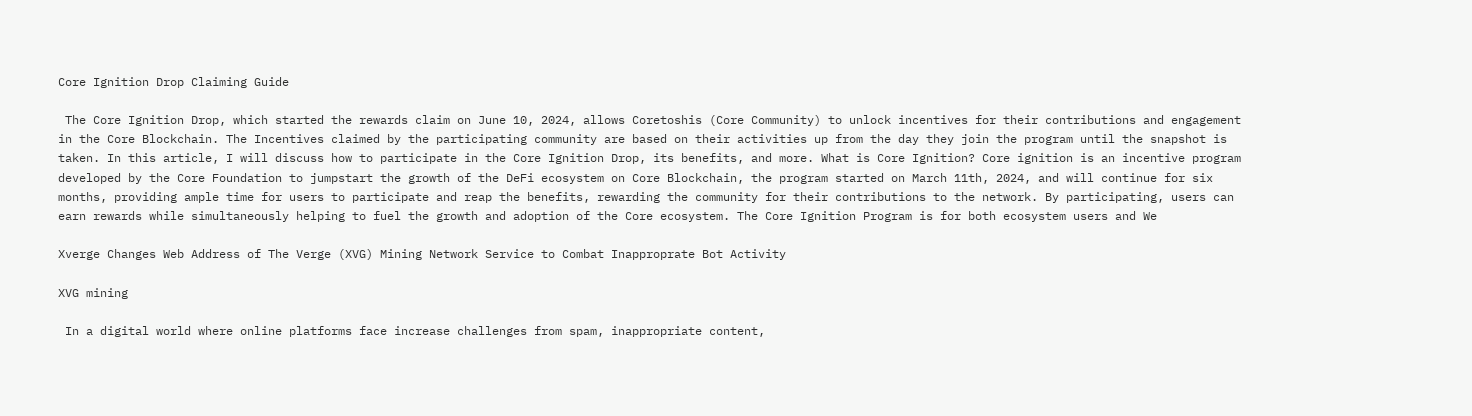Core Ignition Drop Claiming Guide

 The Core Ignition Drop, which started the rewards claim on June 10, 2024, allows Coretoshis (Core Community) to unlock incentives for their contributions and engagement in the Core Blockchain. The Incentives claimed by the participating community are based on their activities up from the day they join the program until the snapshot is taken. In this article, I will discuss how to participate in the Core Ignition Drop, its benefits, and more. What is Core Ignition? Core ignition is an incentive program developed by the Core Foundation to jumpstart the growth of the DeFi ecosystem on Core Blockchain, the program started on March 11th, 2024, and will continue for six months, providing ample time for users to participate and reap the benefits, rewarding the community for their contributions to the network. By participating, users can earn rewards while simultaneously helping to fuel the growth and adoption of the Core ecosystem. The Core Ignition Program is for both ecosystem users and We

Xverge Changes Web Address of The Verge (XVG) Mining Network Service to Combat Inapproprate Bot Activity

XVG mining

 In a digital world where online platforms face increase challenges from spam, inappropriate content,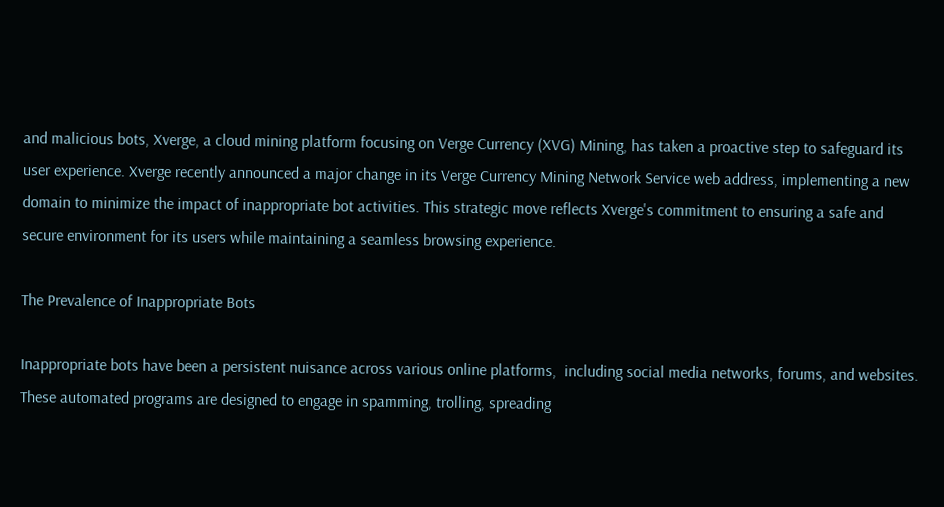and malicious bots, Xverge, a cloud mining platform focusing on Verge Currency (XVG) Mining, has taken a proactive step to safeguard its user experience. Xverge recently announced a major change in its Verge Currency Mining Network Service web address, implementing a new domain to minimize the impact of inappropriate bot activities. This strategic move reflects Xverge's commitment to ensuring a safe and secure environment for its users while maintaining a seamless browsing experience.

The Prevalence of Inappropriate Bots

Inappropriate bots have been a persistent nuisance across various online platforms,  including social media networks, forums, and websites. These automated programs are designed to engage in spamming, trolling, spreading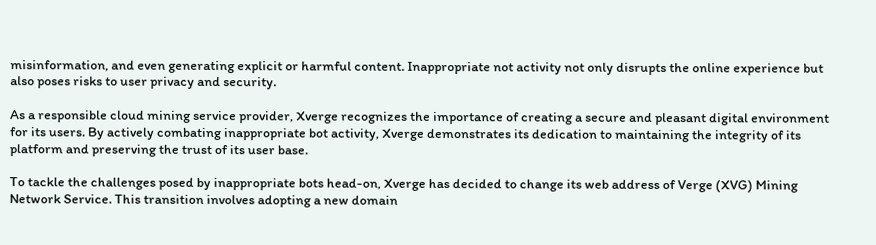misinformation, and even generating explicit or harmful content. Inappropriate not activity not only disrupts the online experience but also poses risks to user privacy and security.

As a responsible cloud mining service provider, Xverge recognizes the importance of creating a secure and pleasant digital environment for its users. By actively combating inappropriate bot activity, Xverge demonstrates its dedication to maintaining the integrity of its platform and preserving the trust of its user base.

To tackle the challenges posed by inappropriate bots head-on, Xverge has decided to change its web address of Verge (XVG) Mining Network Service. This transition involves adopting a new domain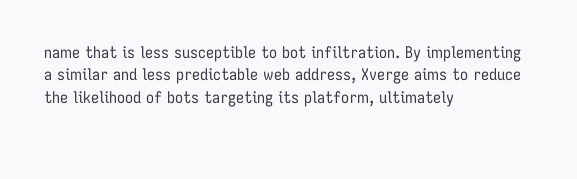name that is less susceptible to bot infiltration. By implementing a similar and less predictable web address, Xverge aims to reduce the likelihood of bots targeting its platform, ultimately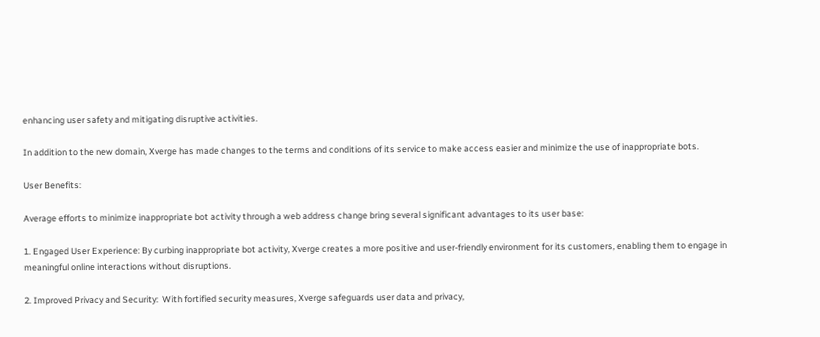enhancing user safety and mitigating disruptive activities.

In addition to the new domain, Xverge has made changes to the terms and conditions of its service to make access easier and minimize the use of inappropriate bots.

User Benefits:

Average efforts to minimize inappropriate bot activity through a web address change bring several significant advantages to its user base:

1. Engaged User Experience: By curbing inappropriate bot activity, Xverge creates a more positive and user-friendly environment for its customers, enabling them to engage in meaningful online interactions without disruptions.

2. Improved Privacy and Security:  With fortified security measures, Xverge safeguards user data and privacy,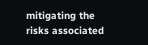mitigating the risks associated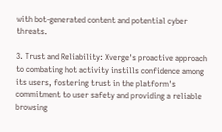with bot-generated content and potential cyber threats.

3. Trust and Reliability: Xverge's proactive approach to combating hot activity instills confidence among its users, fostering trust in the platform's commitment to user safety and providing a reliable browsing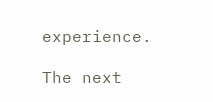experience.

The next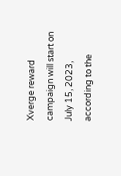Xverge reward campaign will start on July 15, 2023, according to the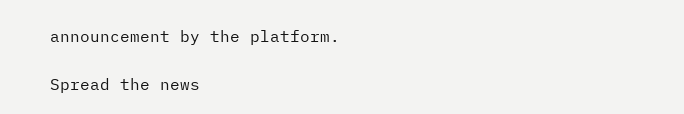announcement by the platform.

Spread the news